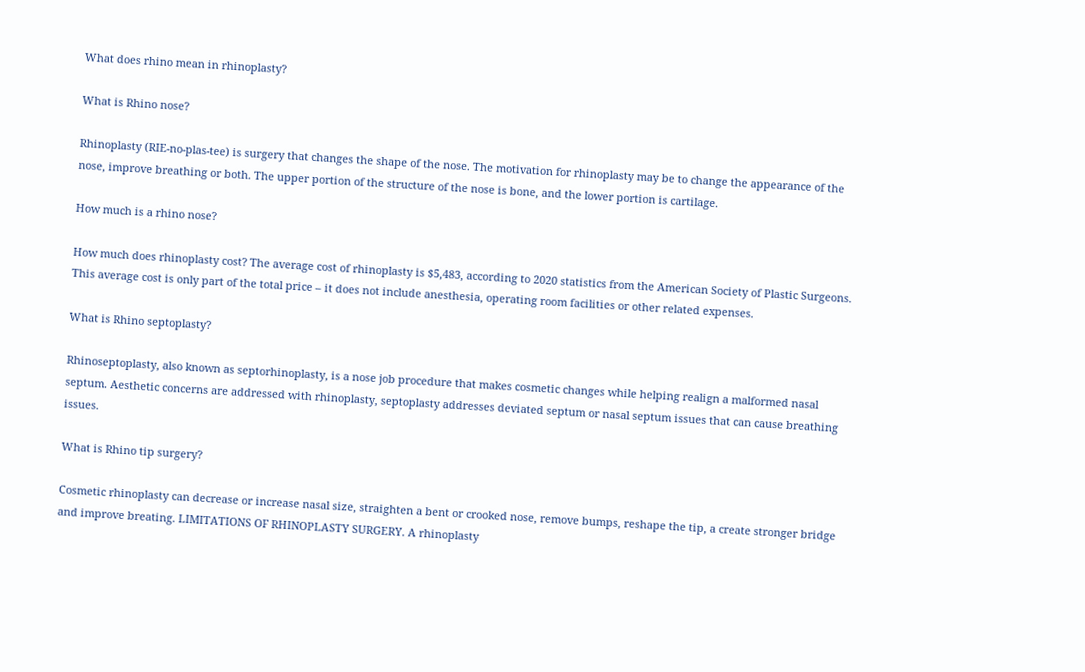What does rhino mean in rhinoplasty?

What is Rhino nose?

Rhinoplasty (RIE-no-plas-tee) is surgery that changes the shape of the nose. The motivation for rhinoplasty may be to change the appearance of the nose, improve breathing or both. The upper portion of the structure of the nose is bone, and the lower portion is cartilage.

How much is a rhino nose?

How much does rhinoplasty cost? The average cost of rhinoplasty is $5,483, according to 2020 statistics from the American Society of Plastic Surgeons. This average cost is only part of the total price – it does not include anesthesia, operating room facilities or other related expenses.

What is Rhino septoplasty?

Rhinoseptoplasty, also known as septorhinoplasty, is a nose job procedure that makes cosmetic changes while helping realign a malformed nasal septum. Aesthetic concerns are addressed with rhinoplasty, septoplasty addresses deviated septum or nasal septum issues that can cause breathing issues.

What is Rhino tip surgery?

Cosmetic rhinoplasty can decrease or increase nasal size, straighten a bent or crooked nose, remove bumps, reshape the tip, a create stronger bridge and improve breating. LIMITATIONS OF RHINOPLASTY SURGERY. A rhinoplasty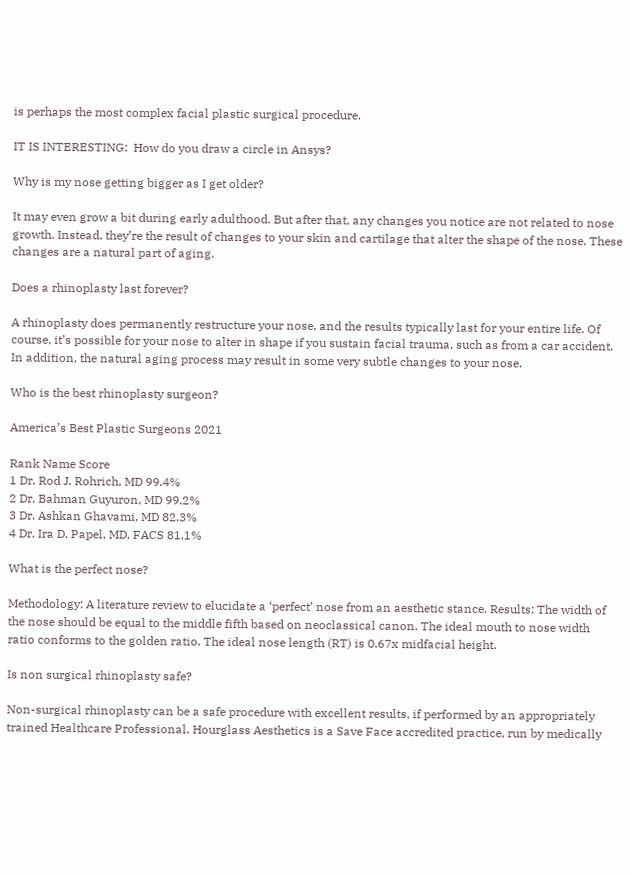is perhaps the most complex facial plastic surgical procedure.

IT IS INTERESTING:  How do you draw a circle in Ansys?

Why is my nose getting bigger as I get older?

It may even grow a bit during early adulthood. But after that, any changes you notice are not related to nose growth. Instead, they’re the result of changes to your skin and cartilage that alter the shape of the nose. These changes are a natural part of aging.

Does a rhinoplasty last forever?

A rhinoplasty does permanently restructure your nose, and the results typically last for your entire life. Of course, it’s possible for your nose to alter in shape if you sustain facial trauma, such as from a car accident. In addition, the natural aging process may result in some very subtle changes to your nose.

Who is the best rhinoplasty surgeon?

America’s Best Plastic Surgeons 2021

Rank Name Score
1 Dr. Rod J. Rohrich, MD 99.4%
2 Dr. Bahman Guyuron, MD 99.2%
3 Dr. Ashkan Ghavami, MD 82.3%
4 Dr. Ira D. Papel, MD, FACS 81.1%

What is the perfect nose?

Methodology: A literature review to elucidate a ‘perfect’ nose from an aesthetic stance. Results: The width of the nose should be equal to the middle fifth based on neoclassical canon. The ideal mouth to nose width ratio conforms to the golden ratio. The ideal nose length (RT) is 0.67x midfacial height.

Is non surgical rhinoplasty safe?

Non-surgical rhinoplasty can be a safe procedure with excellent results, if performed by an appropriately trained Healthcare Professional. Hourglass Aesthetics is a Save Face accredited practice, run by medically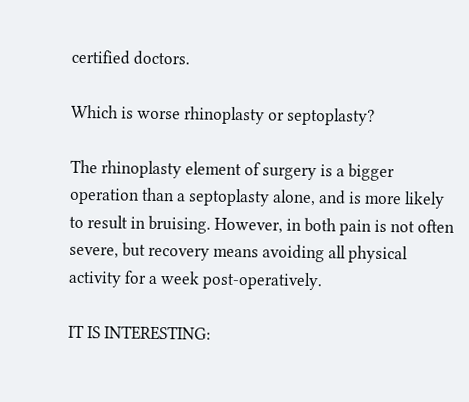certified doctors.

Which is worse rhinoplasty or septoplasty?

The rhinoplasty element of surgery is a bigger operation than a septoplasty alone, and is more likely to result in bruising. However, in both pain is not often severe, but recovery means avoiding all physical activity for a week post-operatively.

IT IS INTERESTING: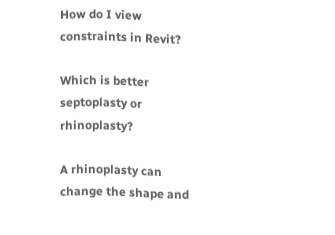How do I view constraints in Revit?

Which is better septoplasty or rhinoplasty?

A rhinoplasty can change the shape and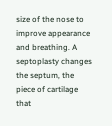size of the nose to improve appearance and breathing. A septoplasty changes the septum, the piece of cartilage that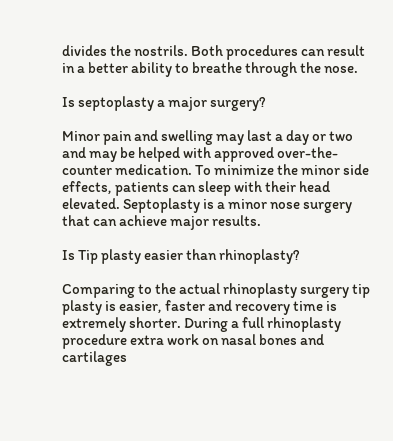divides the nostrils. Both procedures can result in a better ability to breathe through the nose.

Is septoplasty a major surgery?

Minor pain and swelling may last a day or two and may be helped with approved over-the-counter medication. To minimize the minor side effects, patients can sleep with their head elevated. Septoplasty is a minor nose surgery that can achieve major results.

Is Tip plasty easier than rhinoplasty?

Comparing to the actual rhinoplasty surgery tip plasty is easier, faster and recovery time is extremely shorter. During a full rhinoplasty procedure extra work on nasal bones and cartilages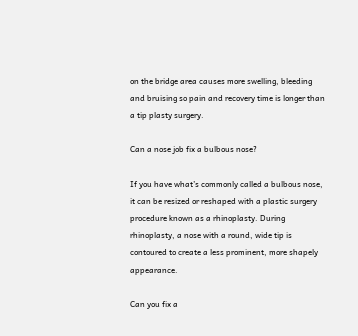on the bridge area causes more swelling, bleeding and bruising so pain and recovery time is longer than a tip plasty surgery.

Can a nose job fix a bulbous nose?

If you have what’s commonly called a bulbous nose, it can be resized or reshaped with a plastic surgery procedure known as a rhinoplasty. During rhinoplasty, a nose with a round, wide tip is contoured to create a less prominent, more shapely appearance.

Can you fix a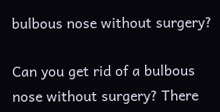bulbous nose without surgery?

Can you get rid of a bulbous nose without surgery? There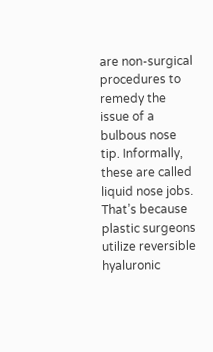are non-surgical procedures to remedy the issue of a bulbous nose tip. Informally, these are called liquid nose jobs. That’s because plastic surgeons utilize reversible hyaluronic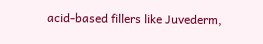acid-based fillers like Juvederm,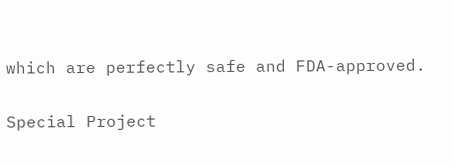which are perfectly safe and FDA-approved.

Special Project